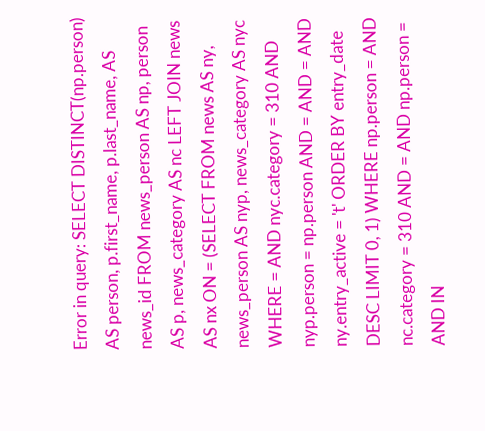Error in query: SELECT DISTINCT(np.person) AS person, p.first_name, p.last_name, AS news_id FROM news_person AS np, person AS p, news_category AS nc LEFT JOIN news AS nx ON = (SELECT FROM news AS ny, news_person AS nyp, news_category AS nyc WHERE = AND nyc.category = 310 AND nyp.person = np.person AND = AND = AND ny.entry_active = 't' ORDER BY entry_date DESC LIMIT 0, 1) WHERE np.person = AND nc.category = 310 AND = AND np.person = AND IN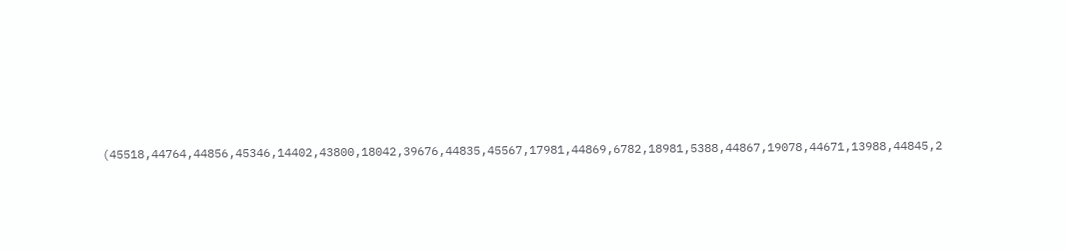(45518,44764,44856,45346,14402,43800,18042,39676,44835,45567,17981,44869,6782,18981,5388,44867,19078,44671,13988,44845,2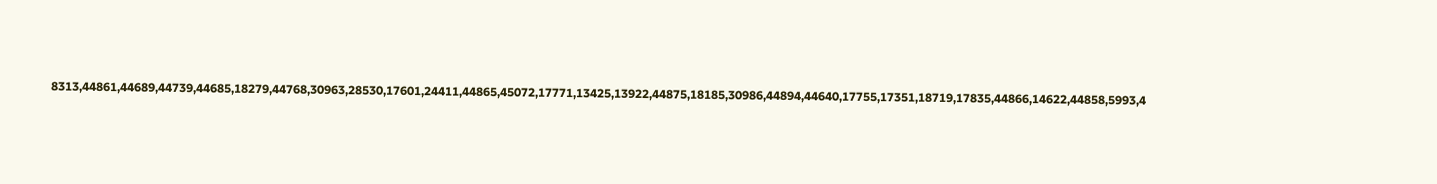8313,44861,44689,44739,44685,18279,44768,30963,28530,17601,24411,44865,45072,17771,13425,13922,44875,18185,30986,44894,44640,17755,17351,18719,17835,44866,14622,44858,5993,4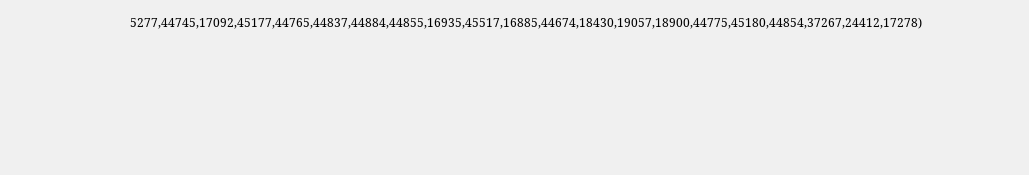5277,44745,17092,45177,44765,44837,44884,44855,16935,45517,16885,44674,18430,19057,18900,44775,45180,44854,37267,24412,17278)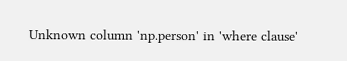Unknown column 'np.person' in 'where clause'